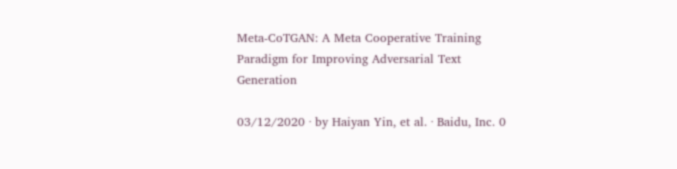Meta-CoTGAN: A Meta Cooperative Training Paradigm for Improving Adversarial Text Generation

03/12/2020 ∙ by Haiyan Yin, et al. ∙ Baidu, Inc. 0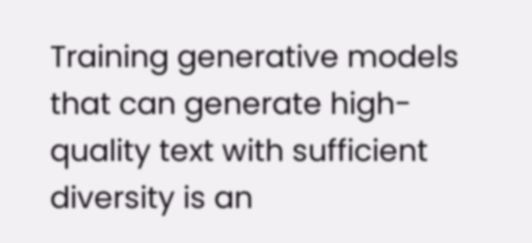Training generative models that can generate high-quality text with sufficient diversity is an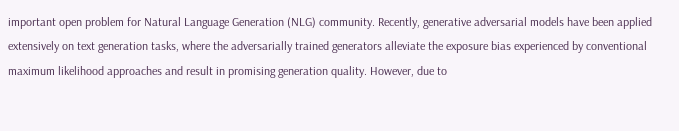important open problem for Natural Language Generation (NLG) community. Recently, generative adversarial models have been applied extensively on text generation tasks, where the adversarially trained generators alleviate the exposure bias experienced by conventional maximum likelihood approaches and result in promising generation quality. However, due to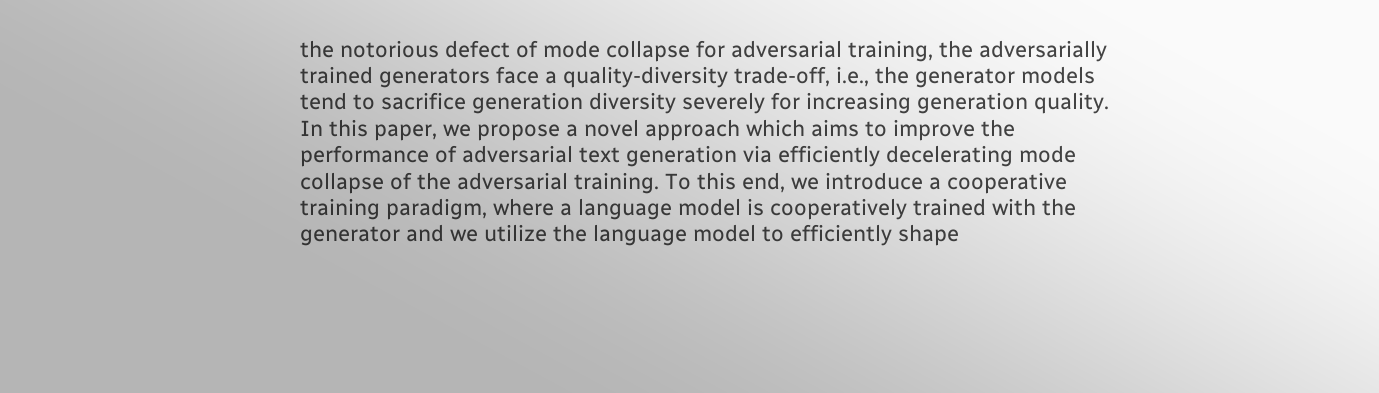the notorious defect of mode collapse for adversarial training, the adversarially trained generators face a quality-diversity trade-off, i.e., the generator models tend to sacrifice generation diversity severely for increasing generation quality. In this paper, we propose a novel approach which aims to improve the performance of adversarial text generation via efficiently decelerating mode collapse of the adversarial training. To this end, we introduce a cooperative training paradigm, where a language model is cooperatively trained with the generator and we utilize the language model to efficiently shape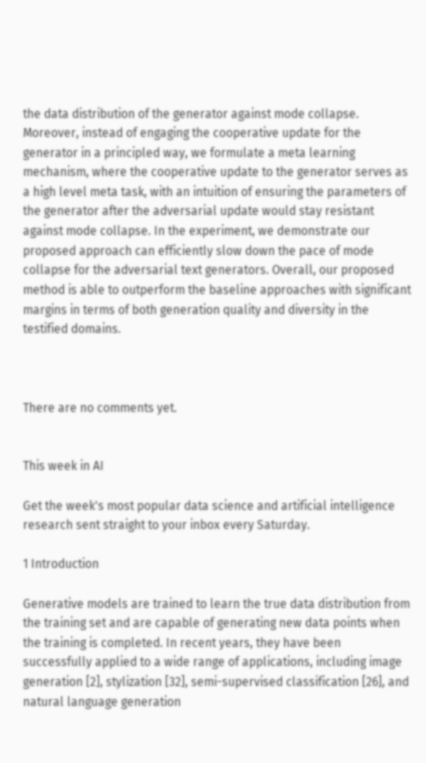the data distribution of the generator against mode collapse. Moreover, instead of engaging the cooperative update for the generator in a principled way, we formulate a meta learning mechanism, where the cooperative update to the generator serves as a high level meta task, with an intuition of ensuring the parameters of the generator after the adversarial update would stay resistant against mode collapse. In the experiment, we demonstrate our proposed approach can efficiently slow down the pace of mode collapse for the adversarial text generators. Overall, our proposed method is able to outperform the baseline approaches with significant margins in terms of both generation quality and diversity in the testified domains.



There are no comments yet.


This week in AI

Get the week's most popular data science and artificial intelligence research sent straight to your inbox every Saturday.

1 Introduction

Generative models are trained to learn the true data distribution from the training set and are capable of generating new data points when the training is completed. In recent years, they have been successfully applied to a wide range of applications, including image generation [2], stylization [32], semi-supervised classification [26], and natural language generation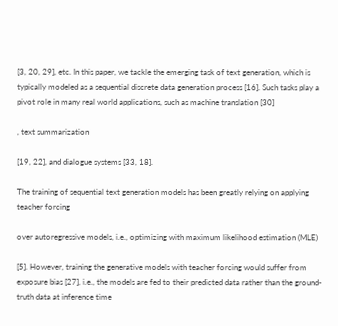[3, 20, 29], etc. In this paper, we tackle the emerging task of text generation, which is typically modeled as a sequential discrete data generation process [16]. Such tasks play a pivot role in many real world applications, such as machine translation [30]

, text summarization

[19, 22], and dialogue systems [33, 18].

The training of sequential text generation models has been greatly relying on applying teacher forcing

over autoregressive models, i.e., optimizing with maximum likelihood estimation (MLE)

[5]. However, training the generative models with teacher forcing would suffer from exposure bias [27], i.e., the models are fed to their predicted data rather than the ground-truth data at inference time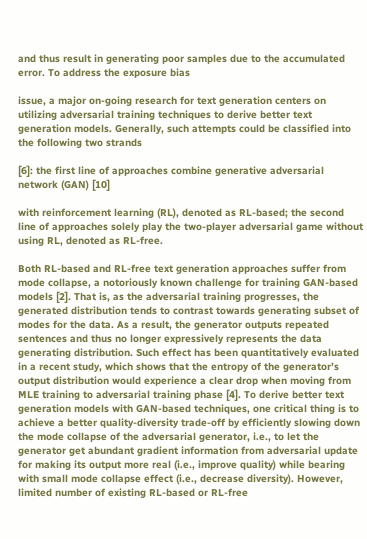and thus result in generating poor samples due to the accumulated error. To address the exposure bias

issue, a major on-going research for text generation centers on utilizing adversarial training techniques to derive better text generation models. Generally, such attempts could be classified into the following two strands

[6]: the first line of approaches combine generative adversarial network (GAN) [10]

with reinforcement learning (RL), denoted as RL-based; the second line of approaches solely play the two-player adversarial game without using RL, denoted as RL-free.

Both RL-based and RL-free text generation approaches suffer from mode collapse, a notoriously known challenge for training GAN-based models [2]. That is, as the adversarial training progresses, the generated distribution tends to contrast towards generating subset of modes for the data. As a result, the generator outputs repeated sentences and thus no longer expressively represents the data generating distribution. Such effect has been quantitatively evaluated in a recent study, which shows that the entropy of the generator’s output distribution would experience a clear drop when moving from MLE training to adversarial training phase [4]. To derive better text generation models with GAN-based techniques, one critical thing is to achieve a better quality-diversity trade-off by efficiently slowing down the mode collapse of the adversarial generator, i.e., to let the generator get abundant gradient information from adversarial update for making its output more real (i.e., improve quality) while bearing with small mode collapse effect (i.e., decrease diversity). However, limited number of existing RL-based or RL-free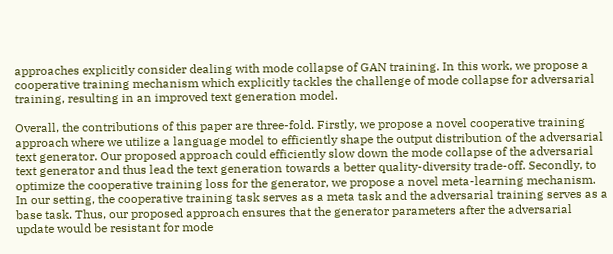approaches explicitly consider dealing with mode collapse of GAN training. In this work, we propose a cooperative training mechanism which explicitly tackles the challenge of mode collapse for adversarial training, resulting in an improved text generation model.

Overall, the contributions of this paper are three-fold. Firstly, we propose a novel cooperative training approach where we utilize a language model to efficiently shape the output distribution of the adversarial text generator. Our proposed approach could efficiently slow down the mode collapse of the adversarial text generator and thus lead the text generation towards a better quality-diversity trade-off. Secondly, to optimize the cooperative training loss for the generator, we propose a novel meta-learning mechanism. In our setting, the cooperative training task serves as a meta task and the adversarial training serves as a base task. Thus, our proposed approach ensures that the generator parameters after the adversarial update would be resistant for mode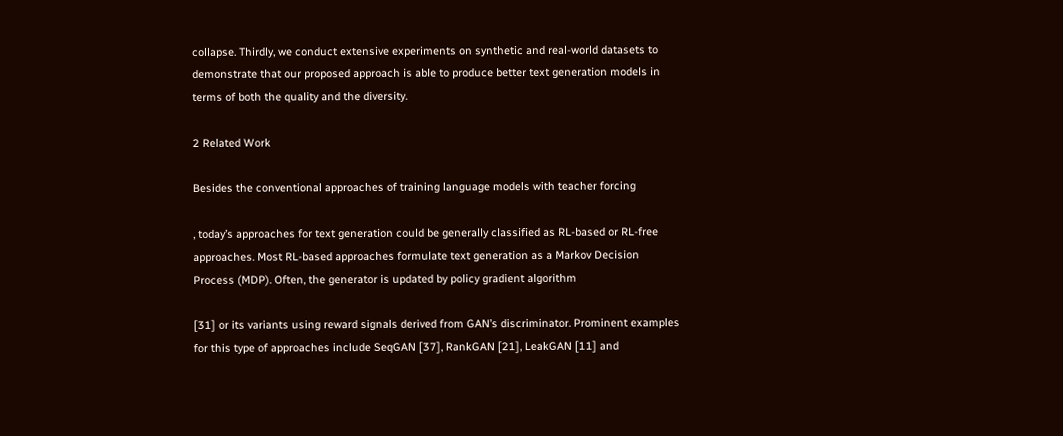collapse. Thirdly, we conduct extensive experiments on synthetic and real-world datasets to demonstrate that our proposed approach is able to produce better text generation models in terms of both the quality and the diversity.

2 Related Work

Besides the conventional approaches of training language models with teacher forcing

, today’s approaches for text generation could be generally classified as RL-based or RL-free approaches. Most RL-based approaches formulate text generation as a Markov Decision Process (MDP). Often, the generator is updated by policy gradient algorithm

[31] or its variants using reward signals derived from GAN’s discriminator. Prominent examples for this type of approaches include SeqGAN [37], RankGAN [21], LeakGAN [11] and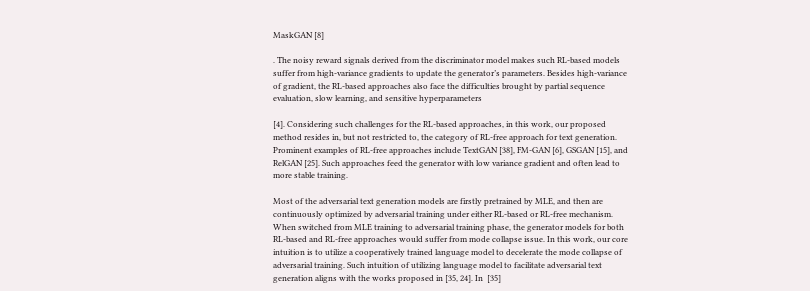MaskGAN [8]

. The noisy reward signals derived from the discriminator model makes such RL-based models suffer from high-variance gradients to update the generator’s parameters. Besides high-variance of gradient, the RL-based approaches also face the difficulties brought by partial sequence evaluation, slow learning, and sensitive hyperparameters

[4]. Considering such challenges for the RL-based approaches, in this work, our proposed method resides in, but not restricted to, the category of RL-free approach for text generation. Prominent examples of RL-free approaches include TextGAN [38], FM-GAN [6], GSGAN [15], and RelGAN [25]. Such approaches feed the generator with low variance gradient and often lead to more stable training.

Most of the adversarial text generation models are firstly pretrained by MLE, and then are continuously optimized by adversarial training under either RL-based or RL-free mechanism. When switched from MLE training to adversarial training phase, the generator models for both RL-based and RL-free approaches would suffer from mode collapse issue. In this work, our core intuition is to utilize a cooperatively trained language model to decelerate the mode collapse of adversarial training. Such intuition of utilizing language model to facilitate adversarial text generation aligns with the works proposed in [35, 24]. In  [35]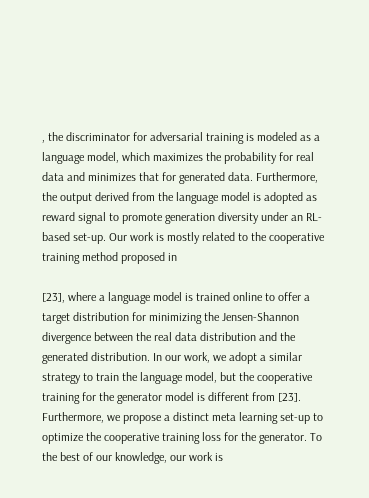, the discriminator for adversarial training is modeled as a language model, which maximizes the probability for real data and minimizes that for generated data. Furthermore, the output derived from the language model is adopted as reward signal to promote generation diversity under an RL-based set-up. Our work is mostly related to the cooperative training method proposed in

[23], where a language model is trained online to offer a target distribution for minimizing the Jensen-Shannon divergence between the real data distribution and the generated distribution. In our work, we adopt a similar strategy to train the language model, but the cooperative training for the generator model is different from [23]. Furthermore, we propose a distinct meta learning set-up to optimize the cooperative training loss for the generator. To the best of our knowledge, our work is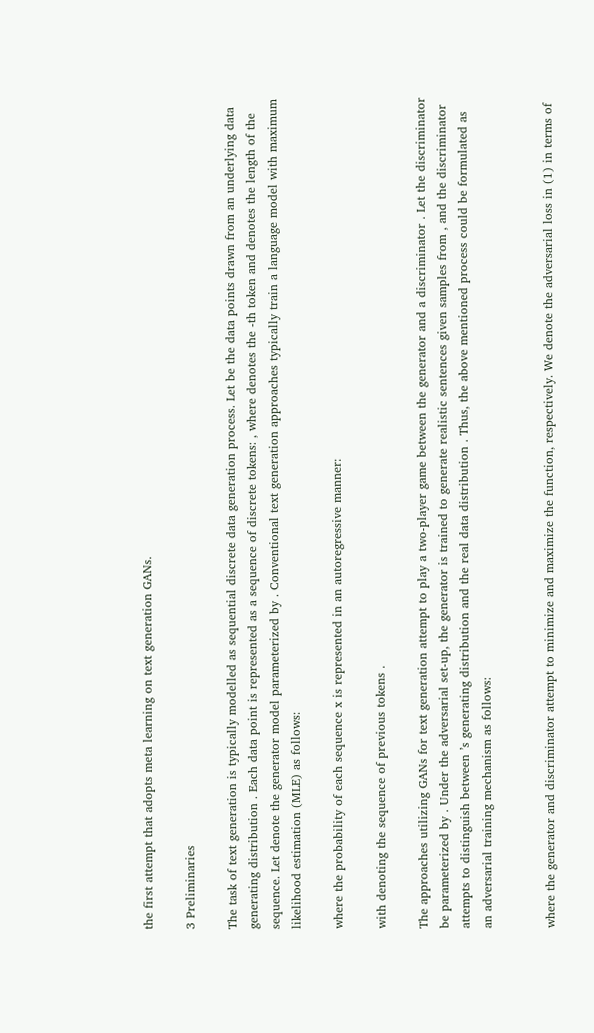the first attempt that adopts meta learning on text generation GANs.

3 Preliminaries

The task of text generation is typically modelled as sequential discrete data generation process. Let be the data points drawn from an underlying data generating distribution . Each data point is represented as a sequence of discrete tokens: , where denotes the -th token and denotes the length of the sequence. Let denote the generator model parameterized by . Conventional text generation approaches typically train a language model with maximum likelihood estimation (MLE) as follows:

where the probability of each sequence x is represented in an autoregressive manner:

with denoting the sequence of previous tokens .

The approaches utilizing GANs for text generation attempt to play a two-player game between the generator and a discriminator . Let the discriminator be parameterized by . Under the adversarial set-up, the generator is trained to generate realistic sentences given samples from , and the discriminator attempts to distinguish between ’s generating distribution and the real data distribution . Thus, the above mentioned process could be formulated as an adversarial training mechanism as follows:


where the generator and discriminator attempt to minimize and maximize the function, respectively. We denote the adversarial loss in (1) in terms of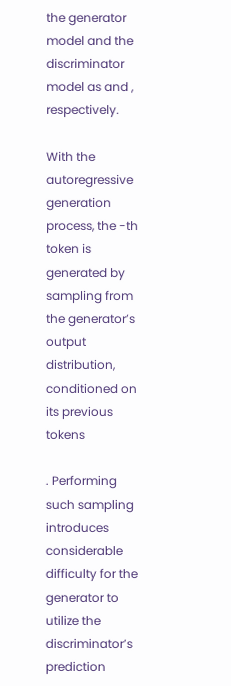the generator model and the discriminator model as and , respectively.

With the autoregressive generation process, the -th token is generated by sampling from the generator’s output distribution, conditioned on its previous tokens

. Performing such sampling introduces considerable difficulty for the generator to utilize the discriminator’s prediction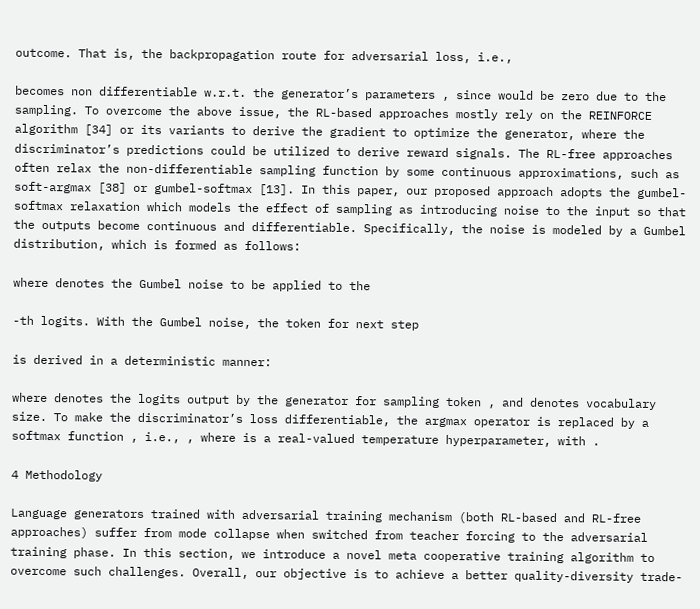outcome. That is, the backpropagation route for adversarial loss, i.e.,

becomes non differentiable w.r.t. the generator’s parameters , since would be zero due to the sampling. To overcome the above issue, the RL-based approaches mostly rely on the REINFORCE algorithm [34] or its variants to derive the gradient to optimize the generator, where the discriminator’s predictions could be utilized to derive reward signals. The RL-free approaches often relax the non-differentiable sampling function by some continuous approximations, such as soft-argmax [38] or gumbel-softmax [13]. In this paper, our proposed approach adopts the gumbel-softmax relaxation which models the effect of sampling as introducing noise to the input so that the outputs become continuous and differentiable. Specifically, the noise is modeled by a Gumbel distribution, which is formed as follows:

where denotes the Gumbel noise to be applied to the

-th logits. With the Gumbel noise, the token for next step

is derived in a deterministic manner:

where denotes the logits output by the generator for sampling token , and denotes vocabulary size. To make the discriminator’s loss differentiable, the argmax operator is replaced by a softmax function , i.e., , where is a real-valued temperature hyperparameter, with .

4 Methodology

Language generators trained with adversarial training mechanism (both RL-based and RL-free approaches) suffer from mode collapse when switched from teacher forcing to the adversarial training phase. In this section, we introduce a novel meta cooperative training algorithm to overcome such challenges. Overall, our objective is to achieve a better quality-diversity trade-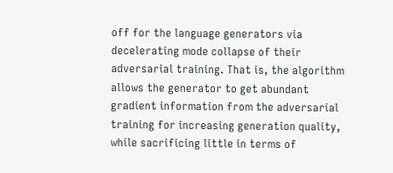off for the language generators via decelerating mode collapse of their adversarial training. That is, the algorithm allows the generator to get abundant gradient information from the adversarial training for increasing generation quality, while sacrificing little in terms of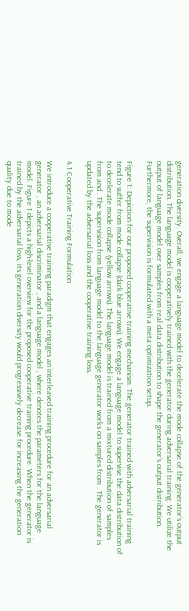generation diversity. Overall, we engage a language model to decelerate the mode collapse of the generator’s output distribution. The language model is cooperatively trained with the generator during adversarial training. We utilize the output of language model over samples from real data distribution to shape the generator’s output distribution. Furthermore, the supervision is formulated with a meta optimization setup.

Figure 1: Depiction for our proposed cooperative training mechanism. The generator trained with adversarial training tend to suffer from mode collapse (dark blue arrows). We engage a language model to supervise the data distribution of to decelerate mode collapse (yellow arrows). The language model is trained from a mixtured distribution of samples from and . The supervision from language model to the language generator works on samples from . The generator is updated by the adversarial loss and the cooperative training loss.

4.1 Cooperative Training Formulation

We introduce a cooperative training paradigm that engages an interleaved training procedure for an adversarial generator , an adversarial discriminator , and a language model , where denotes the parameters for the language model. Figure 1 depicts a high-level overview for the proposed cooperative training procedure. When the generator is trained by the adversarial loss, its generation diversity would progressively decrease for increasing the generation quality due to mode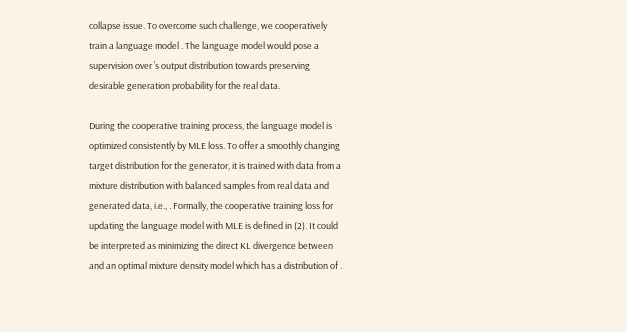collapse issue. To overcome such challenge, we cooperatively train a language model . The language model would pose a supervision over ’s output distribution towards preserving desirable generation probability for the real data.

During the cooperative training process, the language model is optimized consistently by MLE loss. To offer a smoothly changing target distribution for the generator, it is trained with data from a mixture distribution with balanced samples from real data and generated data, i.e., . Formally, the cooperative training loss for updating the language model with MLE is defined in (2). It could be interpreted as minimizing the direct KL divergence between and an optimal mixture density model which has a distribution of .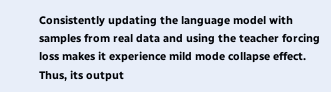Consistently updating the language model with samples from real data and using the teacher forcing loss makes it experience mild mode collapse effect. Thus, its output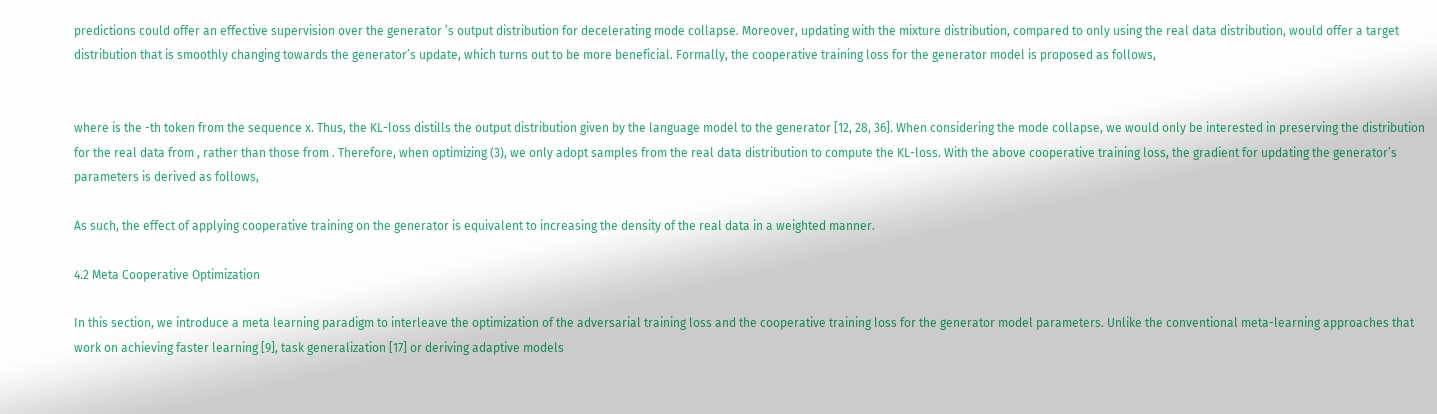predictions could offer an effective supervision over the generator ’s output distribution for decelerating mode collapse. Moreover, updating with the mixture distribution, compared to only using the real data distribution, would offer a target distribution that is smoothly changing towards the generator’s update, which turns out to be more beneficial. Formally, the cooperative training loss for the generator model is proposed as follows,


where is the -th token from the sequence x. Thus, the KL-loss distills the output distribution given by the language model to the generator [12, 28, 36]. When considering the mode collapse, we would only be interested in preserving the distribution for the real data from , rather than those from . Therefore, when optimizing (3), we only adopt samples from the real data distribution to compute the KL-loss. With the above cooperative training loss, the gradient for updating the generator’s parameters is derived as follows,

As such, the effect of applying cooperative training on the generator is equivalent to increasing the density of the real data in a weighted manner.

4.2 Meta Cooperative Optimization

In this section, we introduce a meta learning paradigm to interleave the optimization of the adversarial training loss and the cooperative training loss for the generator model parameters. Unlike the conventional meta-learning approaches that work on achieving faster learning [9], task generalization [17] or deriving adaptive models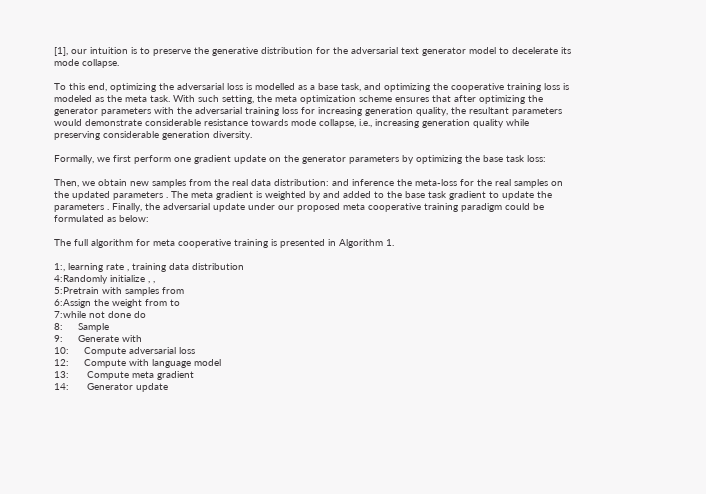[1], our intuition is to preserve the generative distribution for the adversarial text generator model to decelerate its mode collapse.

To this end, optimizing the adversarial loss is modelled as a base task, and optimizing the cooperative training loss is modeled as the meta task. With such setting, the meta optimization scheme ensures that after optimizing the generator parameters with the adversarial training loss for increasing generation quality, the resultant parameters would demonstrate considerable resistance towards mode collapse, i.e., increasing generation quality while preserving considerable generation diversity.

Formally, we first perform one gradient update on the generator parameters by optimizing the base task loss:

Then, we obtain new samples from the real data distribution: and inference the meta-loss for the real samples on the updated parameters . The meta gradient is weighted by and added to the base task gradient to update the parameters . Finally, the adversarial update under our proposed meta cooperative training paradigm could be formulated as below:

The full algorithm for meta cooperative training is presented in Algorithm 1.

1:, learning rate , training data distribution
4:Randomly initialize , ,
5:Pretrain with samples from
6:Assign the weight from to
7:while not done do
8:     Sample
9:     Generate with
10:     Compute adversarial loss
12:     Compute with language model
13:      Compute meta gradient
14:      Generator update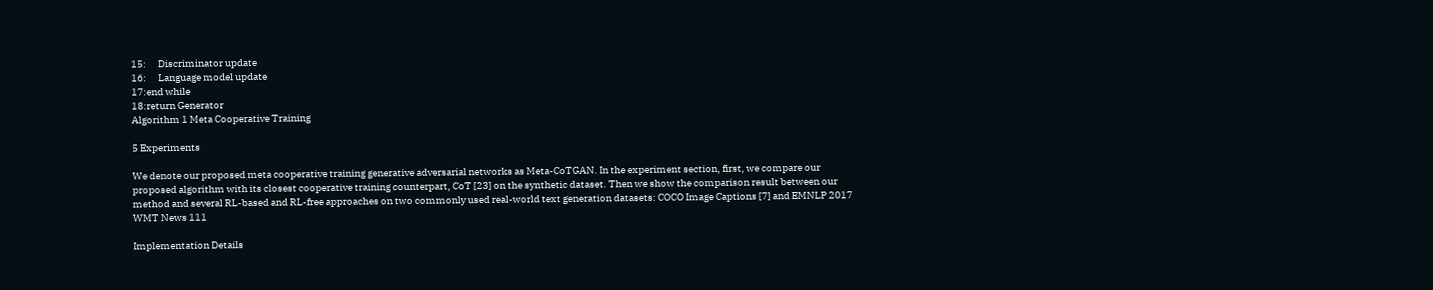15:      Discriminator update
16:      Language model update
17:end while
18:return Generator
Algorithm 1 Meta Cooperative Training

5 Experiments

We denote our proposed meta cooperative training generative adversarial networks as Meta-CoTGAN. In the experiment section, first, we compare our proposed algorithm with its closest cooperative training counterpart, CoT [23] on the synthetic dataset. Then we show the comparison result between our method and several RL-based and RL-free approaches on two commonly used real-world text generation datasets: COCO Image Captions [7] and EMNLP 2017 WMT News 111

Implementation Details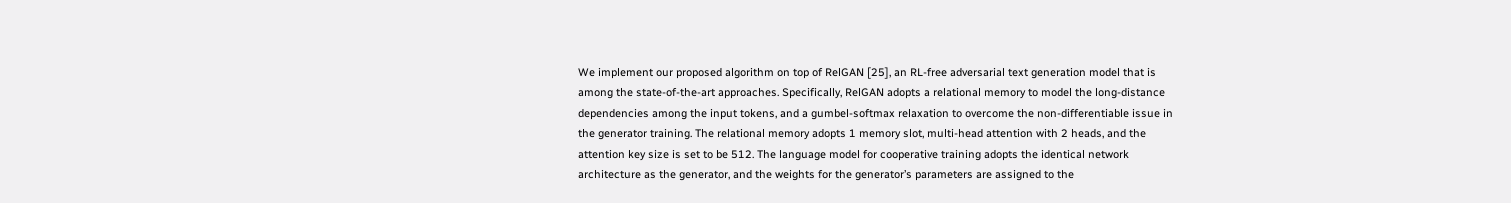We implement our proposed algorithm on top of RelGAN [25], an RL-free adversarial text generation model that is among the state-of-the-art approaches. Specifically, RelGAN adopts a relational memory to model the long-distance dependencies among the input tokens, and a gumbel-softmax relaxation to overcome the non-differentiable issue in the generator training. The relational memory adopts 1 memory slot, multi-head attention with 2 heads, and the attention key size is set to be 512. The language model for cooperative training adopts the identical network architecture as the generator, and the weights for the generator’s parameters are assigned to the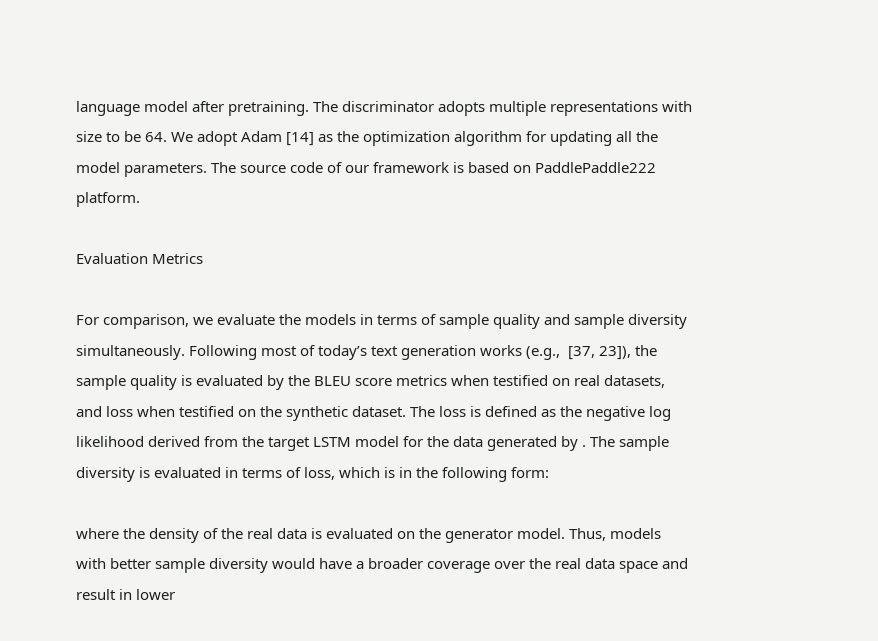language model after pretraining. The discriminator adopts multiple representations with size to be 64. We adopt Adam [14] as the optimization algorithm for updating all the model parameters. The source code of our framework is based on PaddlePaddle222 platform.

Evaluation Metrics

For comparison, we evaluate the models in terms of sample quality and sample diversity simultaneously. Following most of today’s text generation works (e.g.,  [37, 23]), the sample quality is evaluated by the BLEU score metrics when testified on real datasets, and loss when testified on the synthetic dataset. The loss is defined as the negative log likelihood derived from the target LSTM model for the data generated by . The sample diversity is evaluated in terms of loss, which is in the following form:

where the density of the real data is evaluated on the generator model. Thus, models with better sample diversity would have a broader coverage over the real data space and result in lower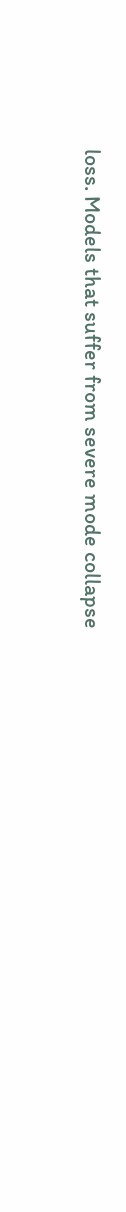loss. Models that suffer from severe mode collapse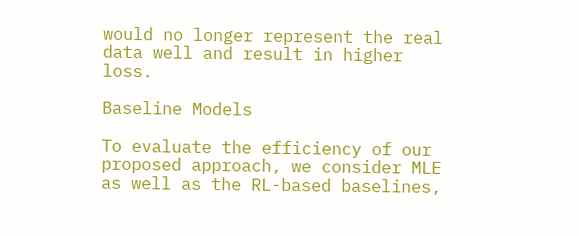would no longer represent the real data well and result in higher loss.

Baseline Models

To evaluate the efficiency of our proposed approach, we consider MLE as well as the RL-based baselines,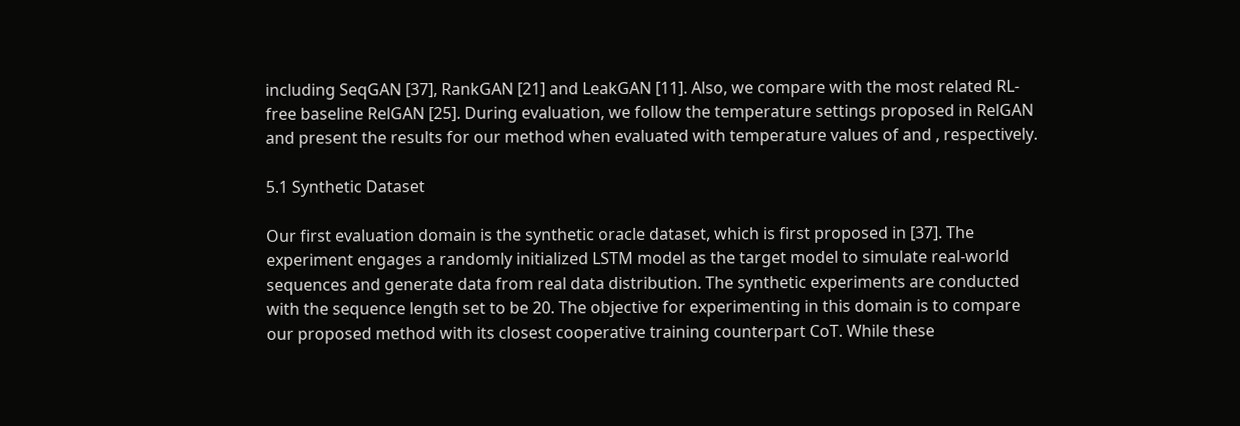including SeqGAN [37], RankGAN [21] and LeakGAN [11]. Also, we compare with the most related RL-free baseline RelGAN [25]. During evaluation, we follow the temperature settings proposed in RelGAN and present the results for our method when evaluated with temperature values of and , respectively.

5.1 Synthetic Dataset

Our first evaluation domain is the synthetic oracle dataset, which is first proposed in [37]. The experiment engages a randomly initialized LSTM model as the target model to simulate real-world sequences and generate data from real data distribution. The synthetic experiments are conducted with the sequence length set to be 20. The objective for experimenting in this domain is to compare our proposed method with its closest cooperative training counterpart CoT. While these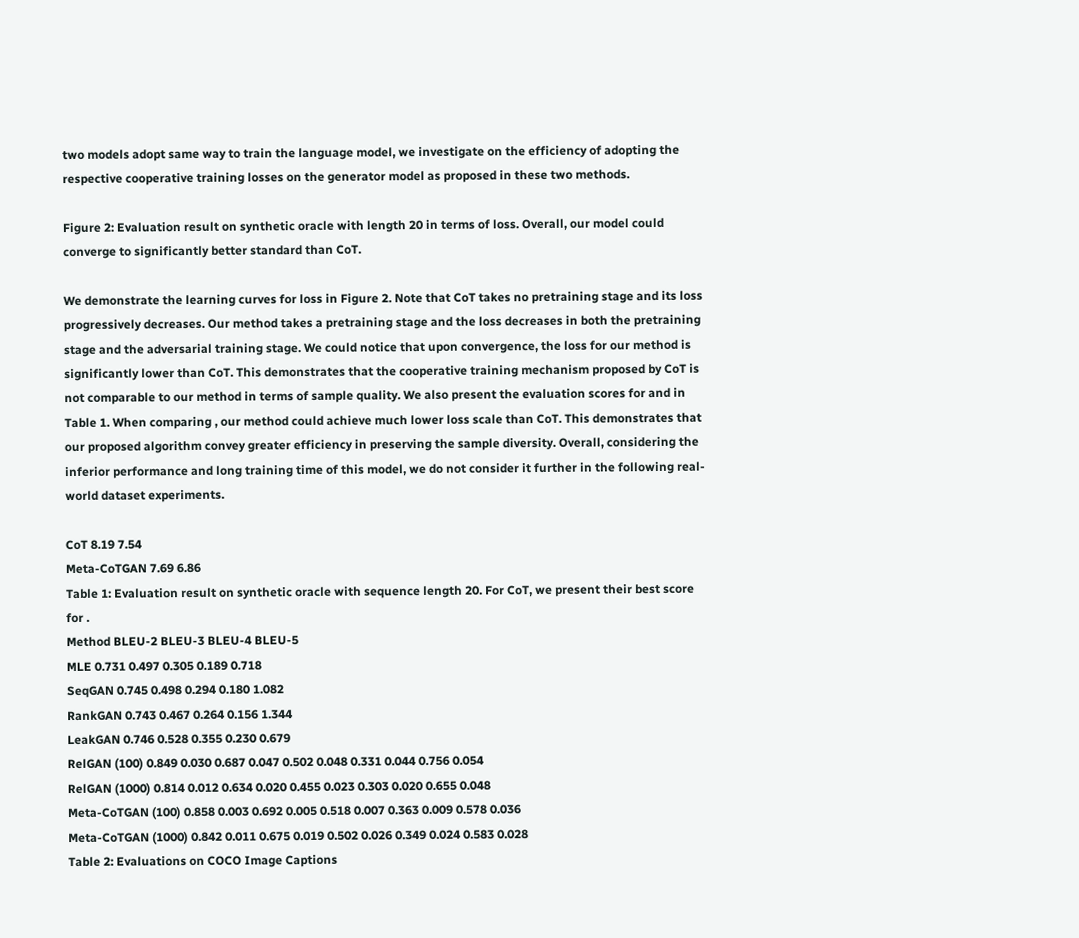two models adopt same way to train the language model, we investigate on the efficiency of adopting the respective cooperative training losses on the generator model as proposed in these two methods.

Figure 2: Evaluation result on synthetic oracle with length 20 in terms of loss. Overall, our model could converge to significantly better standard than CoT.

We demonstrate the learning curves for loss in Figure 2. Note that CoT takes no pretraining stage and its loss progressively decreases. Our method takes a pretraining stage and the loss decreases in both the pretraining stage and the adversarial training stage. We could notice that upon convergence, the loss for our method is significantly lower than CoT. This demonstrates that the cooperative training mechanism proposed by CoT is not comparable to our method in terms of sample quality. We also present the evaluation scores for and in Table 1. When comparing , our method could achieve much lower loss scale than CoT. This demonstrates that our proposed algorithm convey greater efficiency in preserving the sample diversity. Overall, considering the inferior performance and long training time of this model, we do not consider it further in the following real-world dataset experiments.

CoT 8.19 7.54
Meta-CoTGAN 7.69 6.86
Table 1: Evaluation result on synthetic oracle with sequence length 20. For CoT, we present their best score for .
Method BLEU-2 BLEU-3 BLEU-4 BLEU-5
MLE 0.731 0.497 0.305 0.189 0.718
SeqGAN 0.745 0.498 0.294 0.180 1.082
RankGAN 0.743 0.467 0.264 0.156 1.344
LeakGAN 0.746 0.528 0.355 0.230 0.679
RelGAN (100) 0.849 0.030 0.687 0.047 0.502 0.048 0.331 0.044 0.756 0.054
RelGAN (1000) 0.814 0.012 0.634 0.020 0.455 0.023 0.303 0.020 0.655 0.048
Meta-CoTGAN (100) 0.858 0.003 0.692 0.005 0.518 0.007 0.363 0.009 0.578 0.036
Meta-CoTGAN (1000) 0.842 0.011 0.675 0.019 0.502 0.026 0.349 0.024 0.583 0.028
Table 2: Evaluations on COCO Image Captions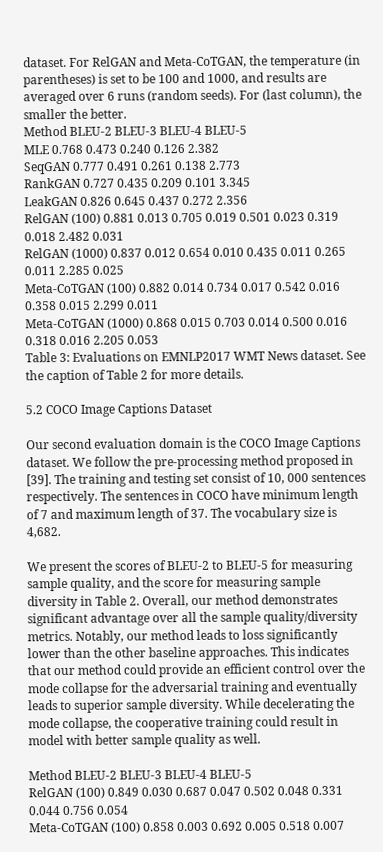dataset. For RelGAN and Meta-CoTGAN, the temperature (in parentheses) is set to be 100 and 1000, and results are averaged over 6 runs (random seeds). For (last column), the smaller the better.
Method BLEU-2 BLEU-3 BLEU-4 BLEU-5
MLE 0.768 0.473 0.240 0.126 2.382
SeqGAN 0.777 0.491 0.261 0.138 2.773
RankGAN 0.727 0.435 0.209 0.101 3.345
LeakGAN 0.826 0.645 0.437 0.272 2.356
RelGAN (100) 0.881 0.013 0.705 0.019 0.501 0.023 0.319 0.018 2.482 0.031
RelGAN (1000) 0.837 0.012 0.654 0.010 0.435 0.011 0.265 0.011 2.285 0.025
Meta-CoTGAN (100) 0.882 0.014 0.734 0.017 0.542 0.016 0.358 0.015 2.299 0.011
Meta-CoTGAN (1000) 0.868 0.015 0.703 0.014 0.500 0.016 0.318 0.016 2.205 0.053
Table 3: Evaluations on EMNLP2017 WMT News dataset. See the caption of Table 2 for more details.

5.2 COCO Image Captions Dataset

Our second evaluation domain is the COCO Image Captions dataset. We follow the pre-processing method proposed in [39]. The training and testing set consist of 10, 000 sentences respectively. The sentences in COCO have minimum length of 7 and maximum length of 37. The vocabulary size is 4,682.

We present the scores of BLEU-2 to BLEU-5 for measuring sample quality, and the score for measuring sample diversity in Table 2. Overall, our method demonstrates significant advantage over all the sample quality/diversity metrics. Notably, our method leads to loss significantly lower than the other baseline approaches. This indicates that our method could provide an efficient control over the mode collapse for the adversarial training and eventually leads to superior sample diversity. While decelerating the mode collapse, the cooperative training could result in model with better sample quality as well.

Method BLEU-2 BLEU-3 BLEU-4 BLEU-5
RelGAN (100) 0.849 0.030 0.687 0.047 0.502 0.048 0.331 0.044 0.756 0.054
Meta-CoTGAN (100) 0.858 0.003 0.692 0.005 0.518 0.007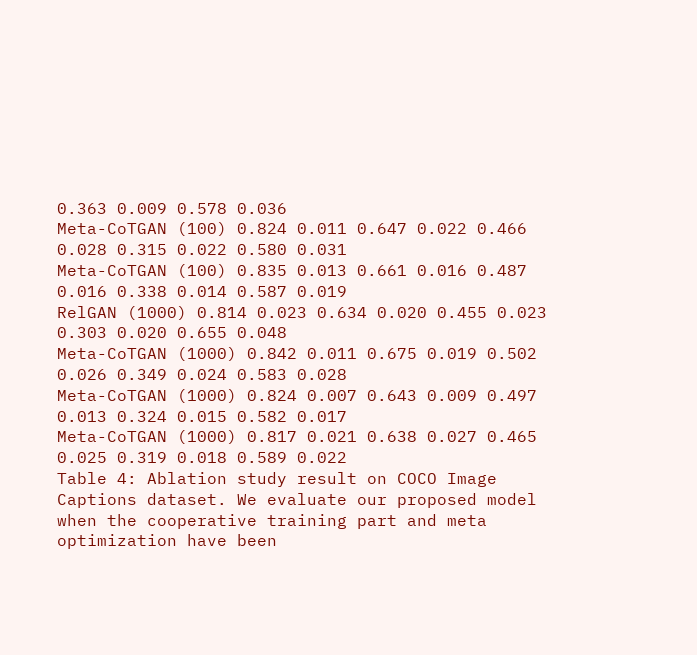0.363 0.009 0.578 0.036
Meta-CoTGAN (100) 0.824 0.011 0.647 0.022 0.466 0.028 0.315 0.022 0.580 0.031
Meta-CoTGAN (100) 0.835 0.013 0.661 0.016 0.487 0.016 0.338 0.014 0.587 0.019
RelGAN (1000) 0.814 0.023 0.634 0.020 0.455 0.023 0.303 0.020 0.655 0.048
Meta-CoTGAN (1000) 0.842 0.011 0.675 0.019 0.502 0.026 0.349 0.024 0.583 0.028
Meta-CoTGAN (1000) 0.824 0.007 0.643 0.009 0.497 0.013 0.324 0.015 0.582 0.017
Meta-CoTGAN (1000) 0.817 0.021 0.638 0.027 0.465 0.025 0.319 0.018 0.589 0.022
Table 4: Ablation study result on COCO Image Captions dataset. We evaluate our proposed model when the cooperative training part and meta optimization have been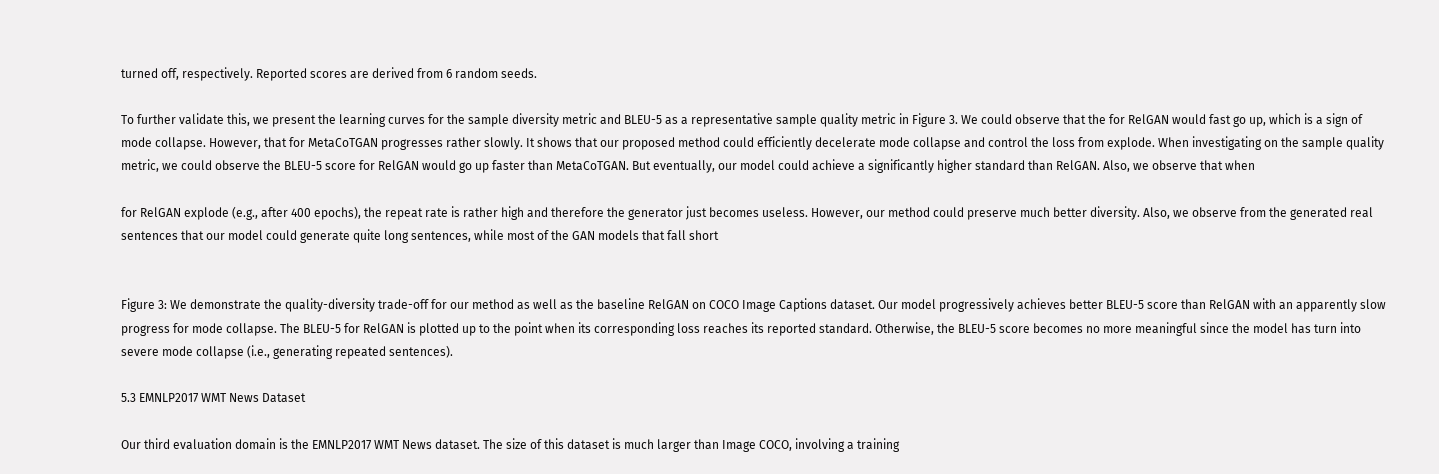turned off, respectively. Reported scores are derived from 6 random seeds.

To further validate this, we present the learning curves for the sample diversity metric and BLEU-5 as a representative sample quality metric in Figure 3. We could observe that the for RelGAN would fast go up, which is a sign of mode collapse. However, that for MetaCoTGAN progresses rather slowly. It shows that our proposed method could efficiently decelerate mode collapse and control the loss from explode. When investigating on the sample quality metric, we could observe the BLEU-5 score for RelGAN would go up faster than MetaCoTGAN. But eventually, our model could achieve a significantly higher standard than RelGAN. Also, we observe that when

for RelGAN explode (e.g., after 400 epochs), the repeat rate is rather high and therefore the generator just becomes useless. However, our method could preserve much better diversity. Also, we observe from the generated real sentences that our model could generate quite long sentences, while most of the GAN models that fall short


Figure 3: We demonstrate the quality-diversity trade-off for our method as well as the baseline RelGAN on COCO Image Captions dataset. Our model progressively achieves better BLEU-5 score than RelGAN with an apparently slow progress for mode collapse. The BLEU-5 for RelGAN is plotted up to the point when its corresponding loss reaches its reported standard. Otherwise, the BLEU-5 score becomes no more meaningful since the model has turn into severe mode collapse (i.e., generating repeated sentences).

5.3 EMNLP2017 WMT News Dataset

Our third evaluation domain is the EMNLP2017 WMT News dataset. The size of this dataset is much larger than Image COCO, involving a training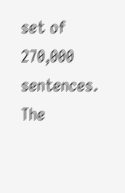set of 270,000 sentences. The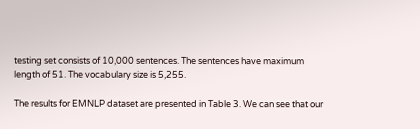testing set consists of 10,000 sentences. The sentences have maximum length of 51. The vocabulary size is 5,255.

The results for EMNLP dataset are presented in Table 3. We can see that our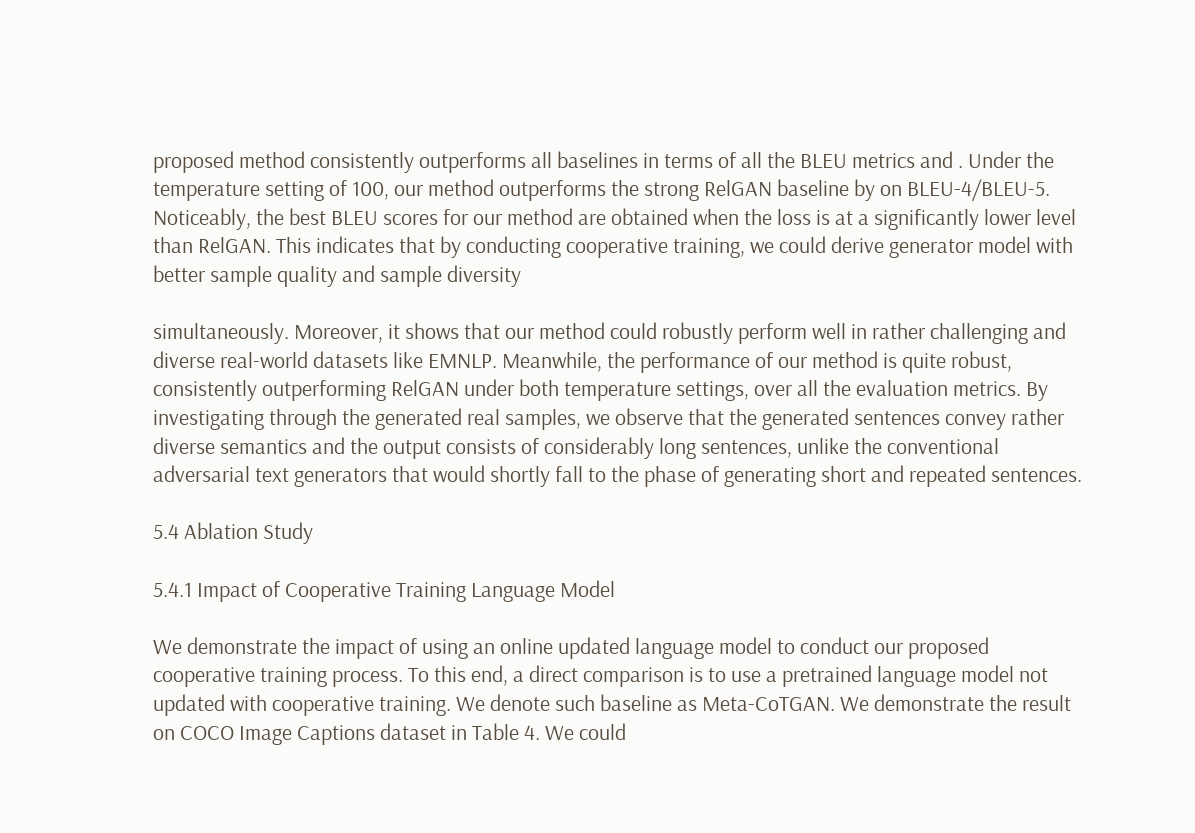proposed method consistently outperforms all baselines in terms of all the BLEU metrics and . Under the temperature setting of 100, our method outperforms the strong RelGAN baseline by on BLEU-4/BLEU-5. Noticeably, the best BLEU scores for our method are obtained when the loss is at a significantly lower level than RelGAN. This indicates that by conducting cooperative training, we could derive generator model with better sample quality and sample diversity

simultaneously. Moreover, it shows that our method could robustly perform well in rather challenging and diverse real-world datasets like EMNLP. Meanwhile, the performance of our method is quite robust, consistently outperforming RelGAN under both temperature settings, over all the evaluation metrics. By investigating through the generated real samples, we observe that the generated sentences convey rather diverse semantics and the output consists of considerably long sentences, unlike the conventional adversarial text generators that would shortly fall to the phase of generating short and repeated sentences.

5.4 Ablation Study

5.4.1 Impact of Cooperative Training Language Model

We demonstrate the impact of using an online updated language model to conduct our proposed cooperative training process. To this end, a direct comparison is to use a pretrained language model not updated with cooperative training. We denote such baseline as Meta-CoTGAN. We demonstrate the result on COCO Image Captions dataset in Table 4. We could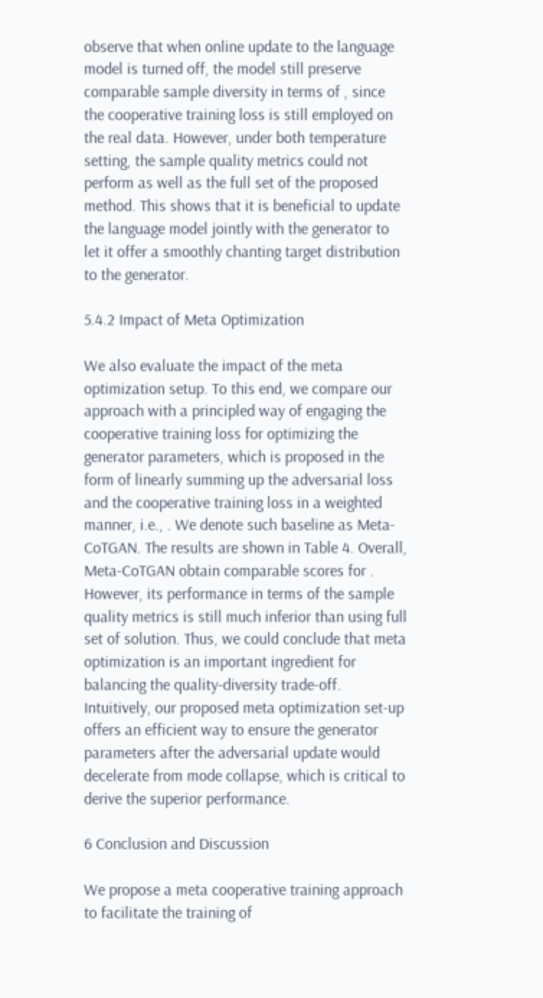observe that when online update to the language model is turned off, the model still preserve comparable sample diversity in terms of , since the cooperative training loss is still employed on the real data. However, under both temperature setting, the sample quality metrics could not perform as well as the full set of the proposed method. This shows that it is beneficial to update the language model jointly with the generator to let it offer a smoothly chanting target distribution to the generator.

5.4.2 Impact of Meta Optimization

We also evaluate the impact of the meta optimization setup. To this end, we compare our approach with a principled way of engaging the cooperative training loss for optimizing the generator parameters, which is proposed in the form of linearly summing up the adversarial loss and the cooperative training loss in a weighted manner, i.e., . We denote such baseline as Meta-CoTGAN. The results are shown in Table 4. Overall, Meta-CoTGAN obtain comparable scores for . However, its performance in terms of the sample quality metrics is still much inferior than using full set of solution. Thus, we could conclude that meta optimization is an important ingredient for balancing the quality-diversity trade-off. Intuitively, our proposed meta optimization set-up offers an efficient way to ensure the generator parameters after the adversarial update would decelerate from mode collapse, which is critical to derive the superior performance.

6 Conclusion and Discussion

We propose a meta cooperative training approach to facilitate the training of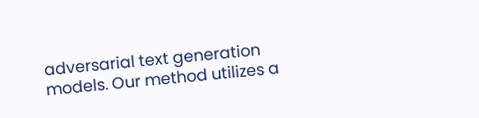adversarial text generation models. Our method utilizes a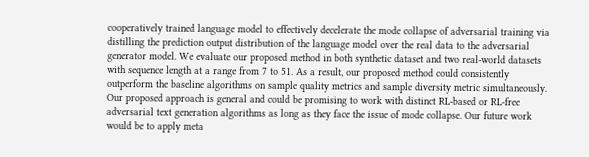cooperatively trained language model to effectively decelerate the mode collapse of adversarial training via distilling the prediction output distribution of the language model over the real data to the adversarial generator model. We evaluate our proposed method in both synthetic dataset and two real-world datasets with sequence length at a range from 7 to 51. As a result, our proposed method could consistently outperform the baseline algorithms on sample quality metrics and sample diversity metric simultaneously. Our proposed approach is general and could be promising to work with distinct RL-based or RL-free adversarial text generation algorithms as long as they face the issue of mode collapse. Our future work would be to apply meta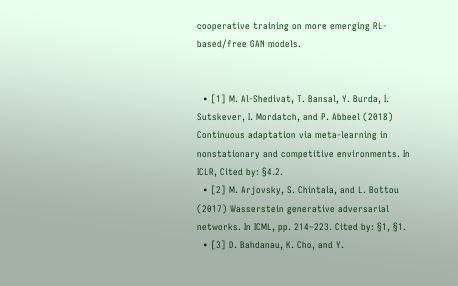cooperative training on more emerging RL-based/free GAN models.


  • [1] M. Al-Shedivat, T. Bansal, Y. Burda, I. Sutskever, I. Mordatch, and P. Abbeel (2018) Continuous adaptation via meta-learning in nonstationary and competitive environments. In ICLR, Cited by: §4.2.
  • [2] M. Arjovsky, S. Chintala, and L. Bottou (2017) Wasserstein generative adversarial networks. In ICML, pp. 214–223. Cited by: §1, §1.
  • [3] D. Bahdanau, K. Cho, and Y.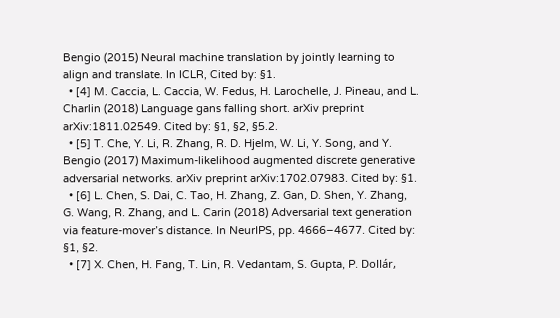Bengio (2015) Neural machine translation by jointly learning to align and translate. In ICLR, Cited by: §1.
  • [4] M. Caccia, L. Caccia, W. Fedus, H. Larochelle, J. Pineau, and L. Charlin (2018) Language gans falling short. arXiv preprint arXiv:1811.02549. Cited by: §1, §2, §5.2.
  • [5] T. Che, Y. Li, R. Zhang, R. D. Hjelm, W. Li, Y. Song, and Y. Bengio (2017) Maximum-likelihood augmented discrete generative adversarial networks. arXiv preprint arXiv:1702.07983. Cited by: §1.
  • [6] L. Chen, S. Dai, C. Tao, H. Zhang, Z. Gan, D. Shen, Y. Zhang, G. Wang, R. Zhang, and L. Carin (2018) Adversarial text generation via feature-mover’s distance. In NeurIPS, pp. 4666–4677. Cited by: §1, §2.
  • [7] X. Chen, H. Fang, T. Lin, R. Vedantam, S. Gupta, P. Dollár,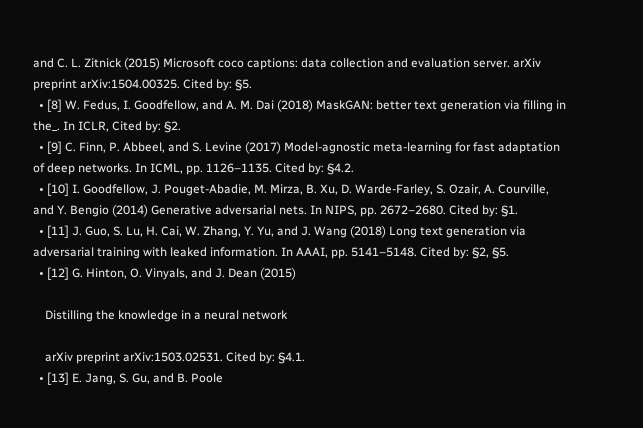and C. L. Zitnick (2015) Microsoft coco captions: data collection and evaluation server. arXiv preprint arXiv:1504.00325. Cited by: §5.
  • [8] W. Fedus, I. Goodfellow, and A. M. Dai (2018) MaskGAN: better text generation via filling in the_. In ICLR, Cited by: §2.
  • [9] C. Finn, P. Abbeel, and S. Levine (2017) Model-agnostic meta-learning for fast adaptation of deep networks. In ICML, pp. 1126–1135. Cited by: §4.2.
  • [10] I. Goodfellow, J. Pouget-Abadie, M. Mirza, B. Xu, D. Warde-Farley, S. Ozair, A. Courville, and Y. Bengio (2014) Generative adversarial nets. In NIPS, pp. 2672–2680. Cited by: §1.
  • [11] J. Guo, S. Lu, H. Cai, W. Zhang, Y. Yu, and J. Wang (2018) Long text generation via adversarial training with leaked information. In AAAI, pp. 5141–5148. Cited by: §2, §5.
  • [12] G. Hinton, O. Vinyals, and J. Dean (2015)

    Distilling the knowledge in a neural network

    arXiv preprint arXiv:1503.02531. Cited by: §4.1.
  • [13] E. Jang, S. Gu, and B. Poole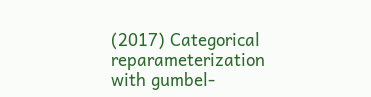(2017) Categorical reparameterization with gumbel-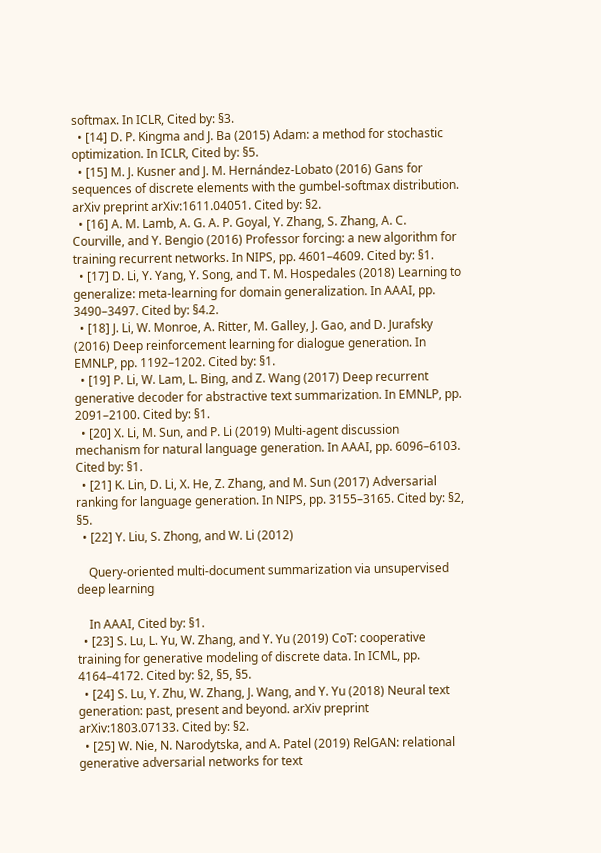softmax. In ICLR, Cited by: §3.
  • [14] D. P. Kingma and J. Ba (2015) Adam: a method for stochastic optimization. In ICLR, Cited by: §5.
  • [15] M. J. Kusner and J. M. Hernández-Lobato (2016) Gans for sequences of discrete elements with the gumbel-softmax distribution. arXiv preprint arXiv:1611.04051. Cited by: §2.
  • [16] A. M. Lamb, A. G. A. P. Goyal, Y. Zhang, S. Zhang, A. C. Courville, and Y. Bengio (2016) Professor forcing: a new algorithm for training recurrent networks. In NIPS, pp. 4601–4609. Cited by: §1.
  • [17] D. Li, Y. Yang, Y. Song, and T. M. Hospedales (2018) Learning to generalize: meta-learning for domain generalization. In AAAI, pp. 3490–3497. Cited by: §4.2.
  • [18] J. Li, W. Monroe, A. Ritter, M. Galley, J. Gao, and D. Jurafsky (2016) Deep reinforcement learning for dialogue generation. In EMNLP, pp. 1192–1202. Cited by: §1.
  • [19] P. Li, W. Lam, L. Bing, and Z. Wang (2017) Deep recurrent generative decoder for abstractive text summarization. In EMNLP, pp. 2091–2100. Cited by: §1.
  • [20] X. Li, M. Sun, and P. Li (2019) Multi-agent discussion mechanism for natural language generation. In AAAI, pp. 6096–6103. Cited by: §1.
  • [21] K. Lin, D. Li, X. He, Z. Zhang, and M. Sun (2017) Adversarial ranking for language generation. In NIPS, pp. 3155–3165. Cited by: §2, §5.
  • [22] Y. Liu, S. Zhong, and W. Li (2012)

    Query-oriented multi-document summarization via unsupervised deep learning

    In AAAI, Cited by: §1.
  • [23] S. Lu, L. Yu, W. Zhang, and Y. Yu (2019) CoT: cooperative training for generative modeling of discrete data. In ICML, pp. 4164–4172. Cited by: §2, §5, §5.
  • [24] S. Lu, Y. Zhu, W. Zhang, J. Wang, and Y. Yu (2018) Neural text generation: past, present and beyond. arXiv preprint arXiv:1803.07133. Cited by: §2.
  • [25] W. Nie, N. Narodytska, and A. Patel (2019) RelGAN: relational generative adversarial networks for text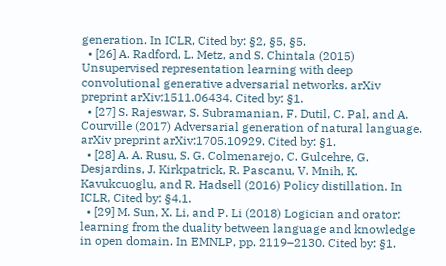generation. In ICLR, Cited by: §2, §5, §5.
  • [26] A. Radford, L. Metz, and S. Chintala (2015) Unsupervised representation learning with deep convolutional generative adversarial networks. arXiv preprint arXiv:1511.06434. Cited by: §1.
  • [27] S. Rajeswar, S. Subramanian, F. Dutil, C. Pal, and A. Courville (2017) Adversarial generation of natural language. arXiv preprint arXiv:1705.10929. Cited by: §1.
  • [28] A. A. Rusu, S. G. Colmenarejo, C. Gulcehre, G. Desjardins, J. Kirkpatrick, R. Pascanu, V. Mnih, K. Kavukcuoglu, and R. Hadsell (2016) Policy distillation. In ICLR, Cited by: §4.1.
  • [29] M. Sun, X. Li, and P. Li (2018) Logician and orator: learning from the duality between language and knowledge in open domain. In EMNLP, pp. 2119–2130. Cited by: §1.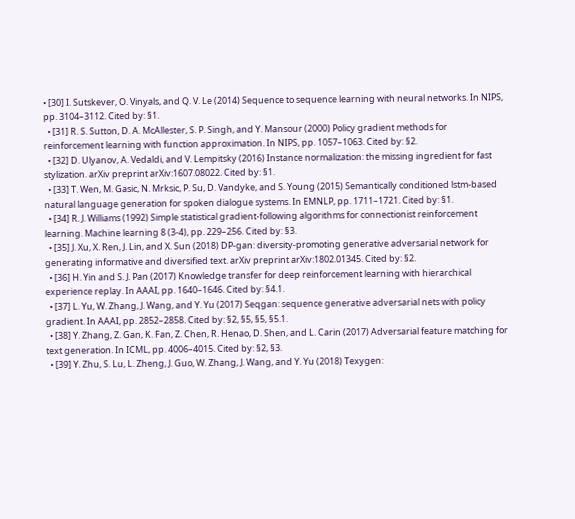• [30] I. Sutskever, O. Vinyals, and Q. V. Le (2014) Sequence to sequence learning with neural networks. In NIPS, pp. 3104–3112. Cited by: §1.
  • [31] R. S. Sutton, D. A. McAllester, S. P. Singh, and Y. Mansour (2000) Policy gradient methods for reinforcement learning with function approximation. In NIPS, pp. 1057–1063. Cited by: §2.
  • [32] D. Ulyanov, A. Vedaldi, and V. Lempitsky (2016) Instance normalization: the missing ingredient for fast stylization. arXiv preprint arXiv:1607.08022. Cited by: §1.
  • [33] T. Wen, M. Gasic, N. Mrksic, P. Su, D. Vandyke, and S. Young (2015) Semantically conditioned lstm-based natural language generation for spoken dialogue systems. In EMNLP, pp. 1711–1721. Cited by: §1.
  • [34] R. J. Williams (1992) Simple statistical gradient-following algorithms for connectionist reinforcement learning. Machine learning 8 (3-4), pp. 229–256. Cited by: §3.
  • [35] J. Xu, X. Ren, J. Lin, and X. Sun (2018) DP-gan: diversity-promoting generative adversarial network for generating informative and diversified text. arXiv preprint arXiv:1802.01345. Cited by: §2.
  • [36] H. Yin and S. J. Pan (2017) Knowledge transfer for deep reinforcement learning with hierarchical experience replay. In AAAI, pp. 1640–1646. Cited by: §4.1.
  • [37] L. Yu, W. Zhang, J. Wang, and Y. Yu (2017) Seqgan: sequence generative adversarial nets with policy gradient. In AAAI, pp. 2852–2858. Cited by: §2, §5, §5, §5.1.
  • [38] Y. Zhang, Z. Gan, K. Fan, Z. Chen, R. Henao, D. Shen, and L. Carin (2017) Adversarial feature matching for text generation. In ICML, pp. 4006–4015. Cited by: §2, §3.
  • [39] Y. Zhu, S. Lu, L. Zheng, J. Guo, W. Zhang, J. Wang, and Y. Yu (2018) Texygen: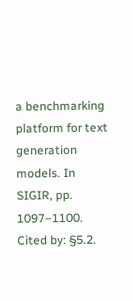a benchmarking platform for text generation models. In SIGIR, pp. 1097–1100. Cited by: §5.2.